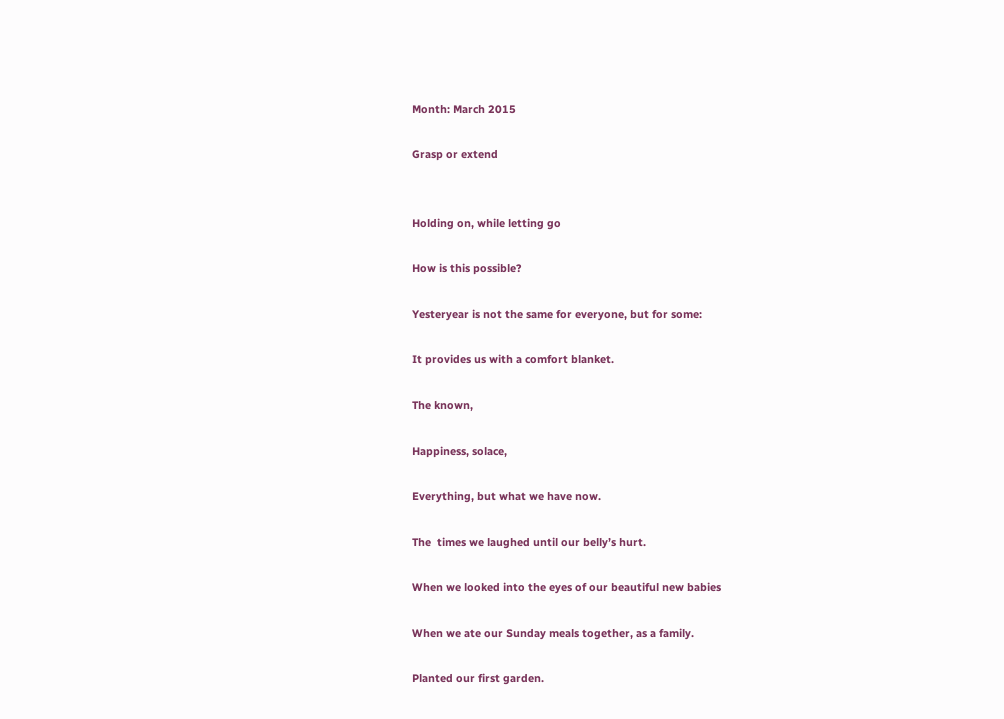Month: March 2015

Grasp or extend


Holding on, while letting go

How is this possible?

Yesteryear is not the same for everyone, but for some:

It provides us with a comfort blanket.

The known,

Happiness, solace,

Everything, but what we have now.

The  times we laughed until our belly’s hurt.

When we looked into the eyes of our beautiful new babies

When we ate our Sunday meals together, as a family.

Planted our first garden.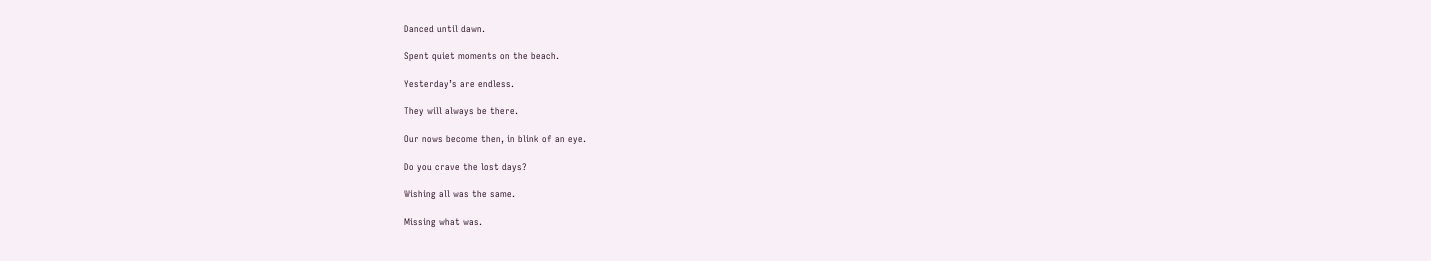Danced until dawn.

Spent quiet moments on the beach.

Yesterday’s are endless.

They will always be there.

Our nows become then, in blink of an eye.

Do you crave the lost days?

Wishing all was the same.

Missing what was.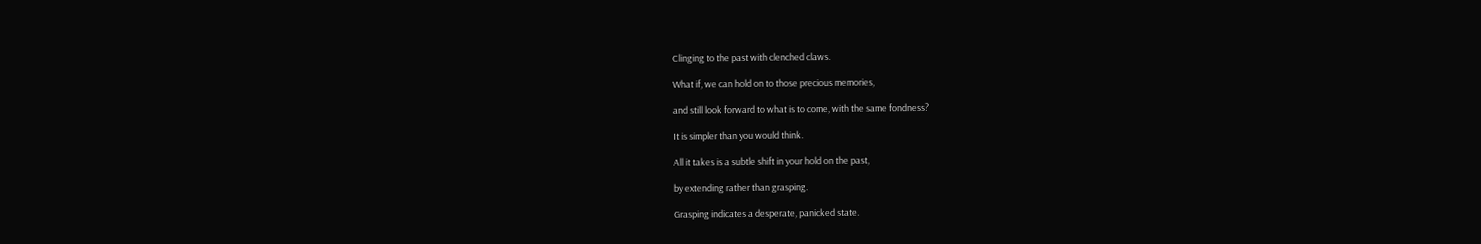Clinging to the past with clenched claws.

What if, we can hold on to those precious memories,

and still look forward to what is to come, with the same fondness?

It is simpler than you would think.

All it takes is a subtle shift in your hold on the past,

by extending rather than grasping.

Grasping indicates a desperate, panicked state.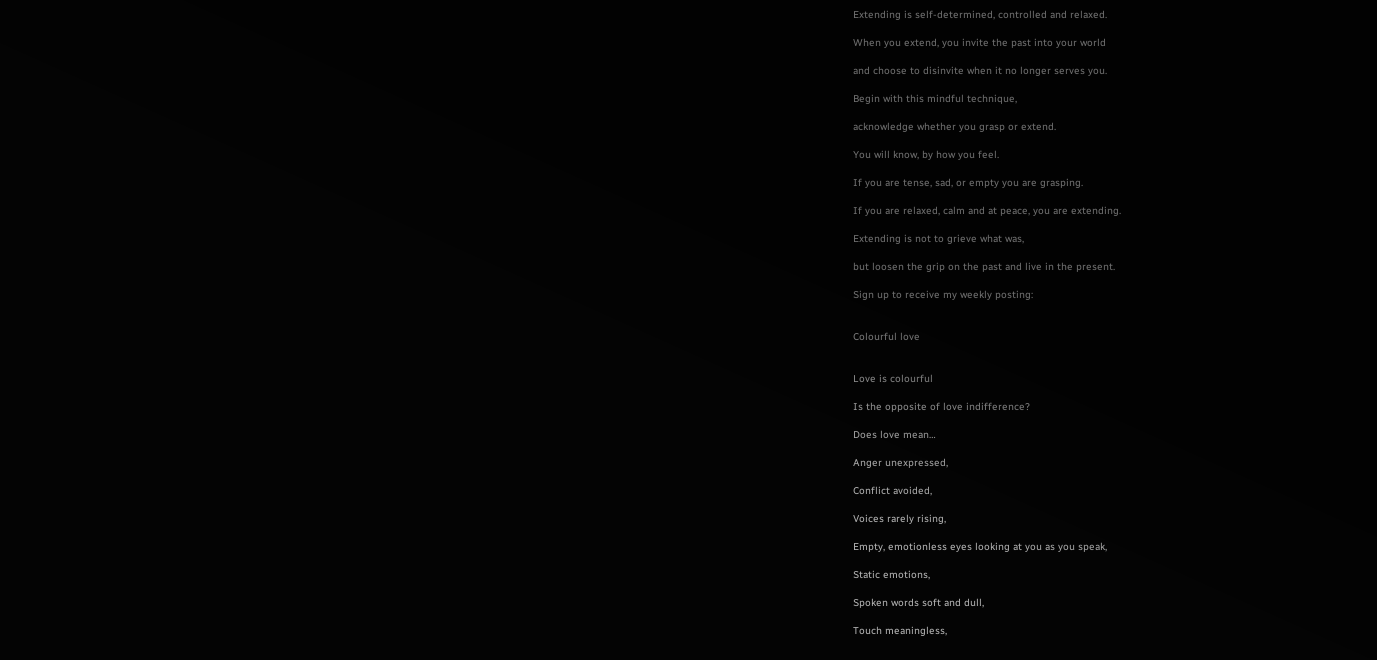Extending is self-determined, controlled and relaxed.

When you extend, you invite the past into your world

and choose to disinvite when it no longer serves you.

Begin with this mindful technique,

acknowledge whether you grasp or extend.

You will know, by how you feel.

If you are tense, sad, or empty you are grasping.

If you are relaxed, calm and at peace, you are extending.

Extending is not to grieve what was,

but loosen the grip on the past and live in the present.

Sign up to receive my weekly posting:


Colourful love


Love is colourful

Is the opposite of love indifference?

Does love mean…

Anger unexpressed,

Conflict avoided,

Voices rarely rising,

Empty, emotionless eyes looking at you as you speak,

Static emotions,

Spoken words soft and dull,

Touch meaningless,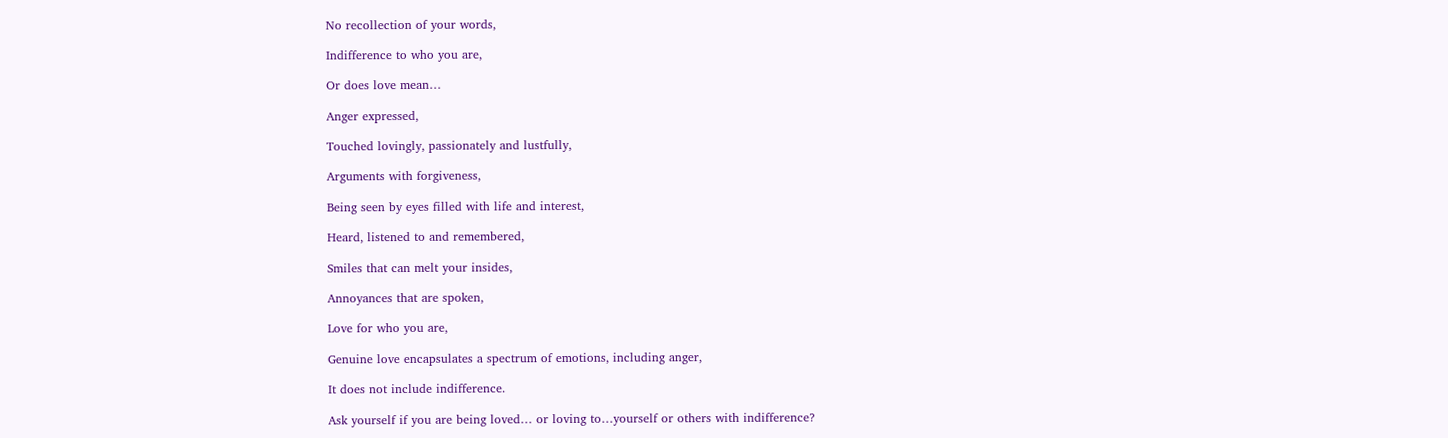No recollection of your words,

Indifference to who you are,

Or does love mean…

Anger expressed,

Touched lovingly, passionately and lustfully,

Arguments with forgiveness,

Being seen by eyes filled with life and interest,

Heard, listened to and remembered,

Smiles that can melt your insides,

Annoyances that are spoken,

Love for who you are,

Genuine love encapsulates a spectrum of emotions, including anger,

It does not include indifference.

Ask yourself if you are being loved… or loving to…yourself or others with indifference?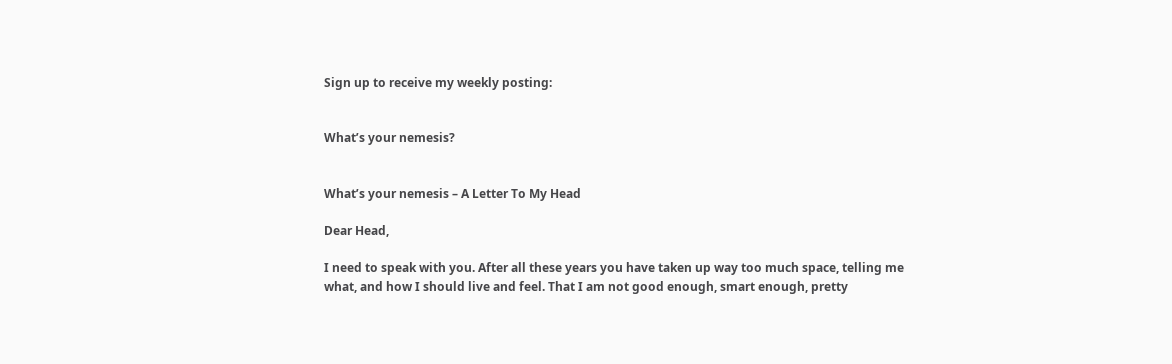Sign up to receive my weekly posting:


What’s your nemesis?


What’s your nemesis – A Letter To My Head

Dear Head,

I need to speak with you. After all these years you have taken up way too much space, telling me what, and how I should live and feel. That I am not good enough, smart enough, pretty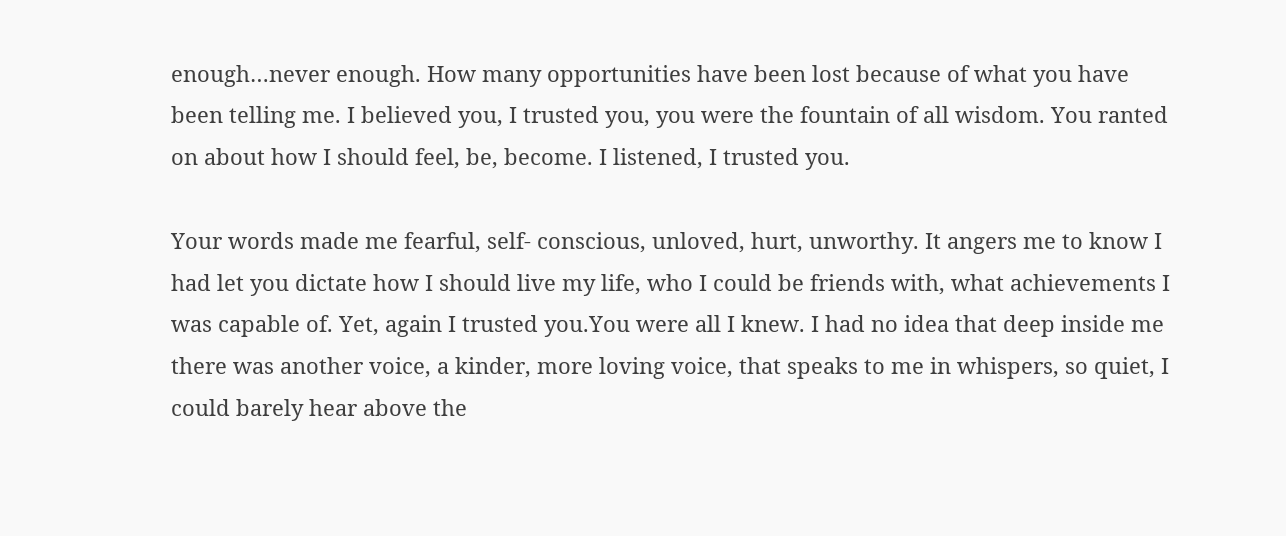enough…never enough. How many opportunities have been lost because of what you have been telling me. I believed you, I trusted you, you were the fountain of all wisdom. You ranted on about how I should feel, be, become. I listened, I trusted you.

Your words made me fearful, self- conscious, unloved, hurt, unworthy. It angers me to know I had let you dictate how I should live my life, who I could be friends with, what achievements I was capable of. Yet, again I trusted you.You were all I knew. I had no idea that deep inside me there was another voice, a kinder, more loving voice, that speaks to me in whispers, so quiet, I could barely hear above the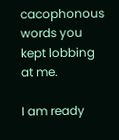cacophonous words you kept lobbing at me.

I am ready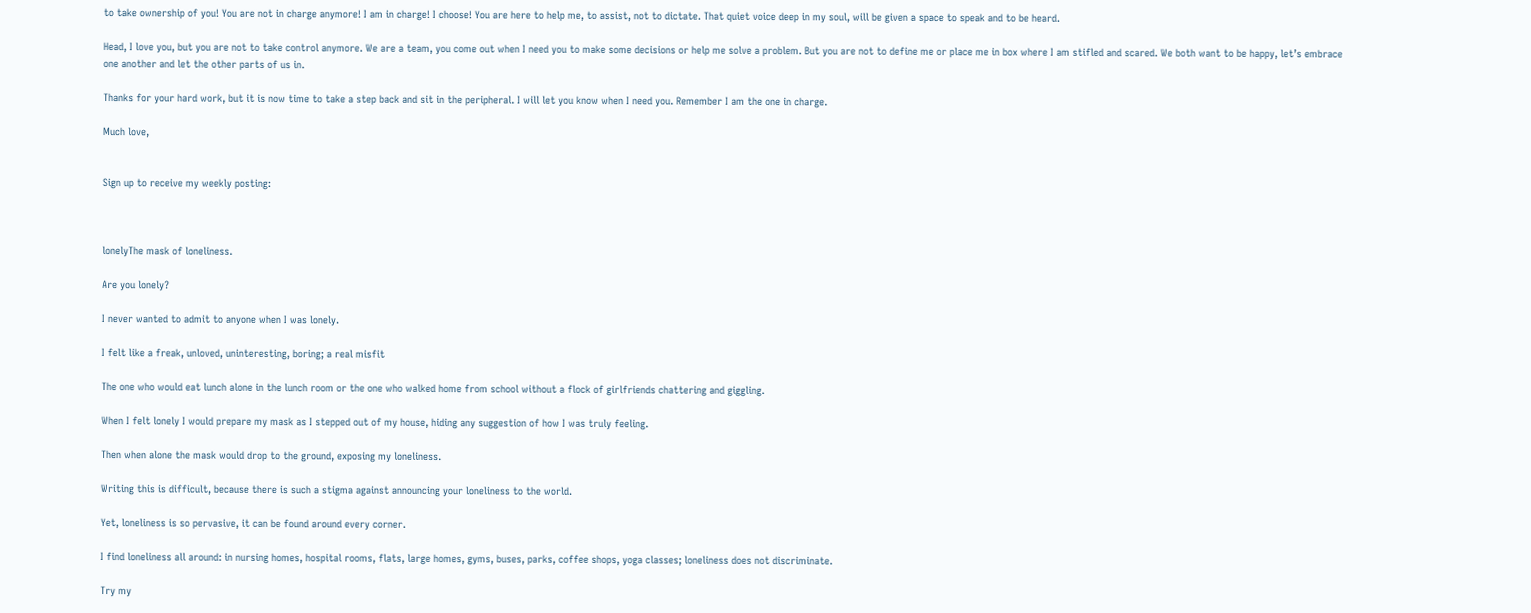to take ownership of you! You are not in charge anymore! I am in charge! I choose! You are here to help me, to assist, not to dictate. That quiet voice deep in my soul, will be given a space to speak and to be heard.

Head, I love you, but you are not to take control anymore. We are a team, you come out when I need you to make some decisions or help me solve a problem. But you are not to define me or place me in box where I am stifled and scared. We both want to be happy, let’s embrace one another and let the other parts of us in.

Thanks for your hard work, but it is now time to take a step back and sit in the peripheral. I will let you know when I need you. Remember I am the one in charge.

Much love,


Sign up to receive my weekly posting:



lonelyThe mask of loneliness.

Are you lonely?

I never wanted to admit to anyone when I was lonely.

I felt like a freak, unloved, uninteresting, boring; a real misfit

The one who would eat lunch alone in the lunch room or the one who walked home from school without a flock of girlfriends chattering and giggling.

When I felt lonely I would prepare my mask as I stepped out of my house, hiding any suggestion of how I was truly feeling.

Then when alone the mask would drop to the ground, exposing my loneliness.

Writing this is difficult, because there is such a stigma against announcing your loneliness to the world.

Yet, loneliness is so pervasive, it can be found around every corner.

I find loneliness all around: in nursing homes, hospital rooms, flats, large homes, gyms, buses, parks, coffee shops, yoga classes; loneliness does not discriminate.

Try my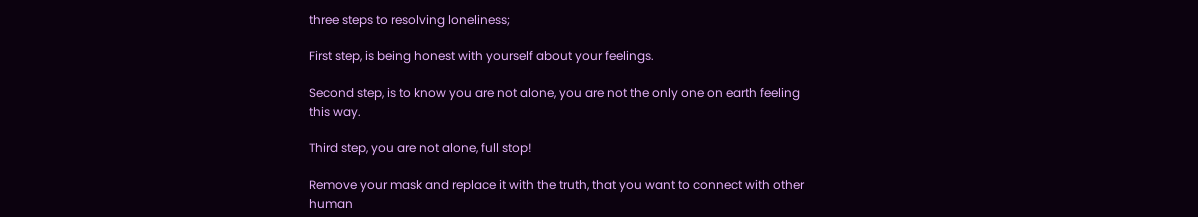three steps to resolving loneliness;

First step, is being honest with yourself about your feelings.

Second step, is to know you are not alone, you are not the only one on earth feeling this way.

Third step, you are not alone, full stop!

Remove your mask and replace it with the truth, that you want to connect with other human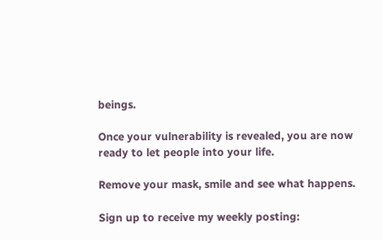beings.

Once your vulnerability is revealed, you are now ready to let people into your life.

Remove your mask, smile and see what happens.

Sign up to receive my weekly posting: